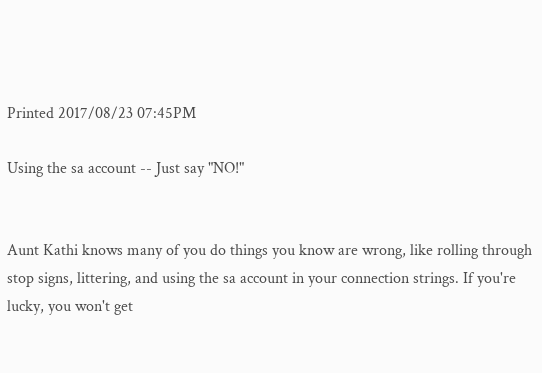Printed 2017/08/23 07:45PM

Using the sa account -- Just say "NO!"


Aunt Kathi knows many of you do things you know are wrong, like rolling through stop signs, littering, and using the sa account in your connection strings. If you're lucky, you won't get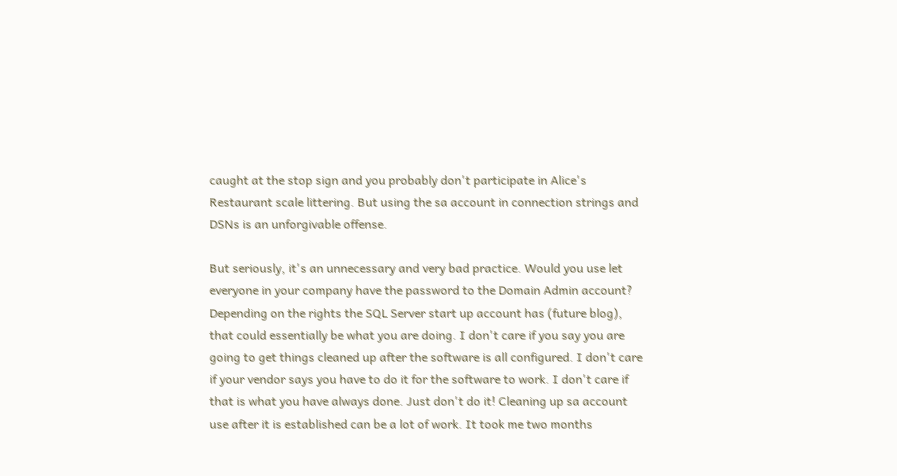caught at the stop sign and you probably don't participate in Alice's Restaurant scale littering. But using the sa account in connection strings and DSNs is an unforgivable offense.

But seriously, it's an unnecessary and very bad practice. Would you use let everyone in your company have the password to the Domain Admin account? Depending on the rights the SQL Server start up account has (future blog), that could essentially be what you are doing. I don't care if you say you are going to get things cleaned up after the software is all configured. I don't care if your vendor says you have to do it for the software to work. I don't care if that is what you have always done. Just don't do it! Cleaning up sa account use after it is established can be a lot of work. It took me two months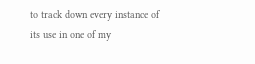to track down every instance of its use in one of my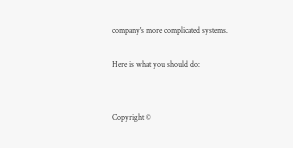company's more complicated systems.

Here is what you should do:


Copyright ©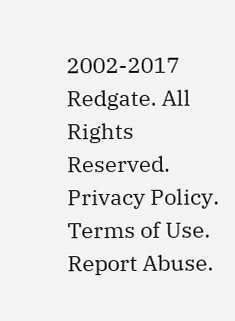2002-2017 Redgate. All Rights Reserved. Privacy Policy. Terms of Use. Report Abuse.